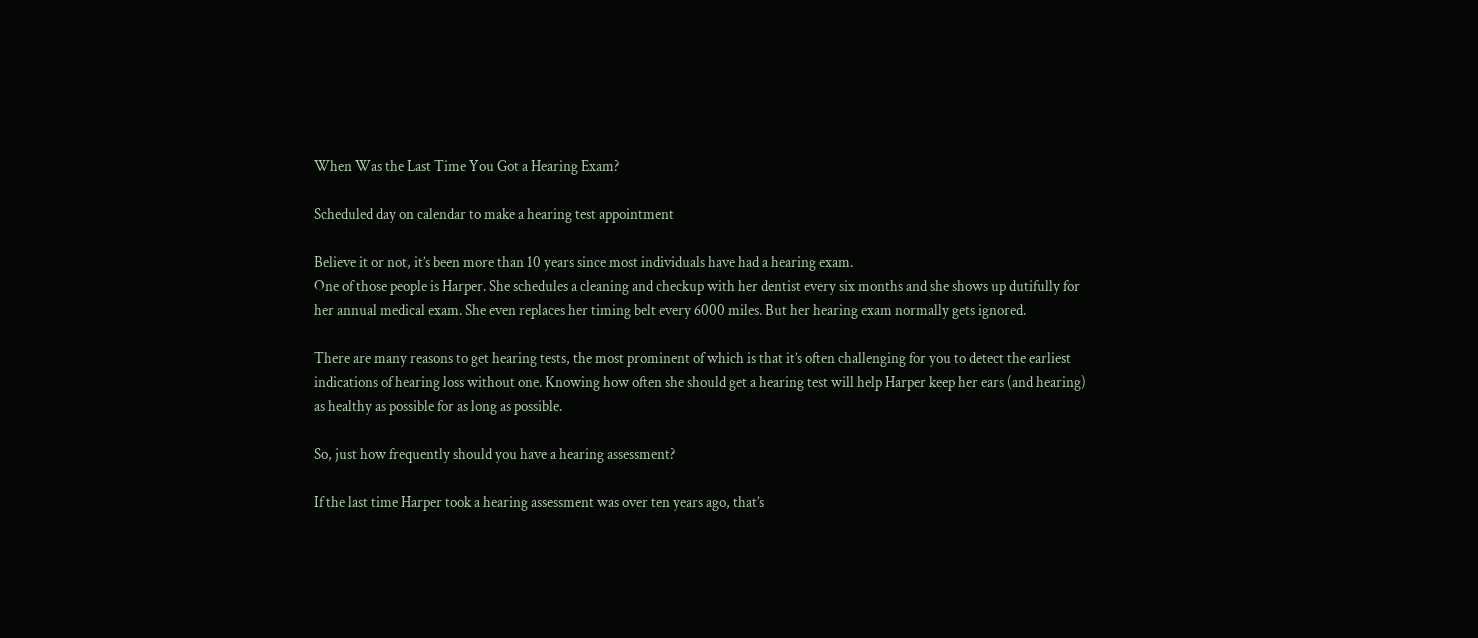When Was the Last Time You Got a Hearing Exam?

Scheduled day on calendar to make a hearing test appointment

Believe it or not, it’s been more than 10 years since most individuals have had a hearing exam.
One of those people is Harper. She schedules a cleaning and checkup with her dentist every six months and she shows up dutifully for her annual medical exam. She even replaces her timing belt every 6000 miles. But her hearing exam normally gets ignored.

There are many reasons to get hearing tests, the most prominent of which is that it’s often challenging for you to detect the earliest indications of hearing loss without one. Knowing how often she should get a hearing test will help Harper keep her ears (and hearing) as healthy as possible for as long as possible.

So, just how frequently should you have a hearing assessment?

If the last time Harper took a hearing assessment was over ten years ago, that’s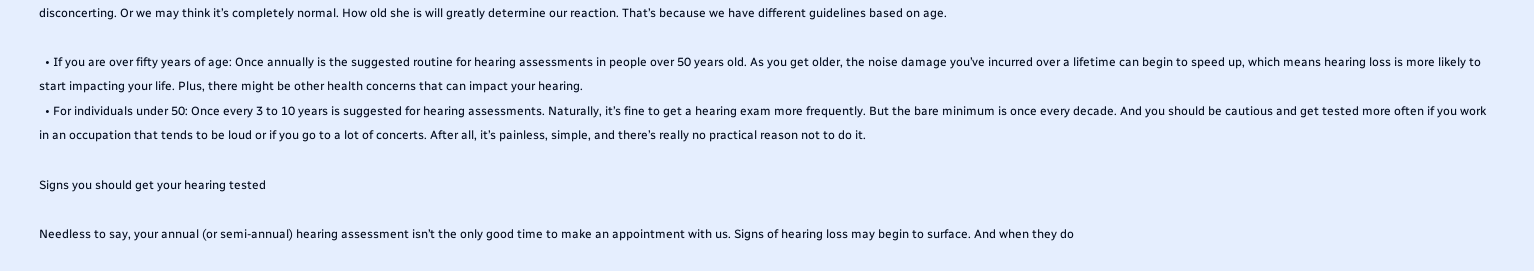disconcerting. Or we may think it’s completely normal. How old she is will greatly determine our reaction. That’s because we have different guidelines based on age.

  • If you are over fifty years of age: Once annually is the suggested routine for hearing assessments in people over 50 years old. As you get older, the noise damage you’ve incurred over a lifetime can begin to speed up, which means hearing loss is more likely to start impacting your life. Plus, there might be other health concerns that can impact your hearing.
  • For individuals under 50: Once every 3 to 10 years is suggested for hearing assessments. Naturally, it’s fine to get a hearing exam more frequently. But the bare minimum is once every decade. And you should be cautious and get tested more often if you work in an occupation that tends to be loud or if you go to a lot of concerts. After all, it’s painless, simple, and there’s really no practical reason not to do it.

Signs you should get your hearing tested

Needless to say, your annual (or semi-annual) hearing assessment isn’t the only good time to make an appointment with us. Signs of hearing loss may begin to surface. And when they do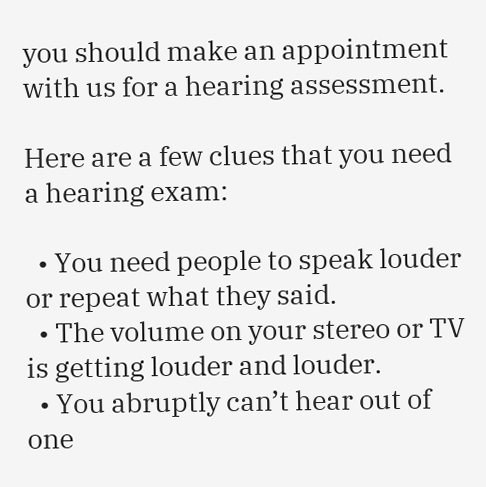you should make an appointment with us for a hearing assessment.

Here are a few clues that you need a hearing exam:

  • You need people to speak louder or repeat what they said.
  • The volume on your stereo or TV is getting louder and louder.
  • You abruptly can’t hear out of one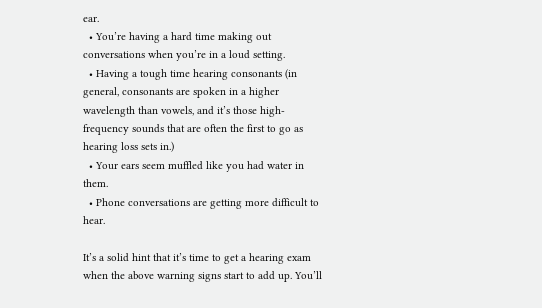ear.
  • You’re having a hard time making out conversations when you’re in a loud setting.
  • Having a tough time hearing consonants (in general, consonants are spoken in a higher wavelength than vowels, and it’s those high-frequency sounds that are often the first to go as hearing loss sets in.)
  • Your ears seem muffled like you had water in them.
  • Phone conversations are getting more difficult to hear.

It’s a solid hint that it’s time to get a hearing exam when the above warning signs start to add up. You’ll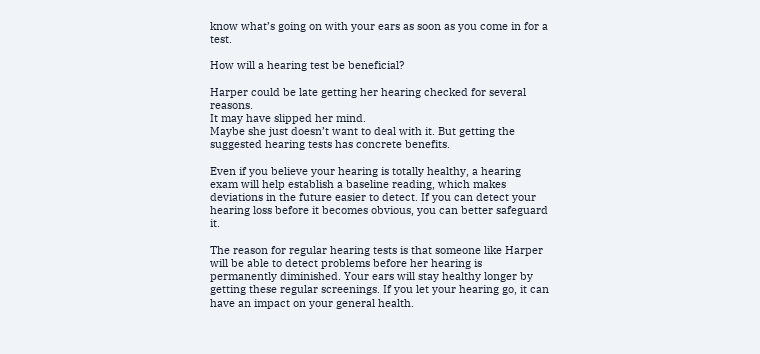know what’s going on with your ears as soon as you come in for a test.

How will a hearing test be beneficial?

Harper could be late getting her hearing checked for several reasons.
It may have slipped her mind.
Maybe she just doesn’t want to deal with it. But getting the suggested hearing tests has concrete benefits.

Even if you believe your hearing is totally healthy, a hearing exam will help establish a baseline reading, which makes deviations in the future easier to detect. If you can detect your hearing loss before it becomes obvious, you can better safeguard it.

The reason for regular hearing tests is that someone like Harper will be able to detect problems before her hearing is permanently diminished. Your ears will stay healthy longer by getting these regular screenings. If you let your hearing go, it can have an impact on your general health.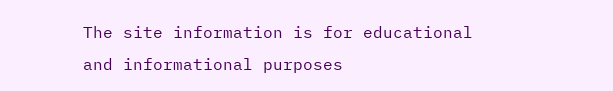The site information is for educational and informational purposes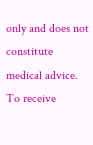only and does not constitute medical advice. To receive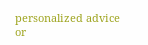personalized advice or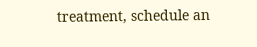treatment, schedule an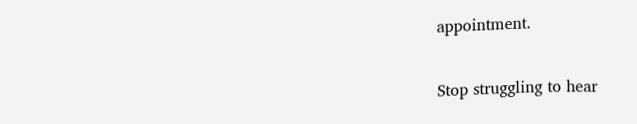appointment.

Stop struggling to hear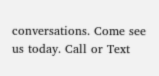conversations. Come see us today. Call or Text